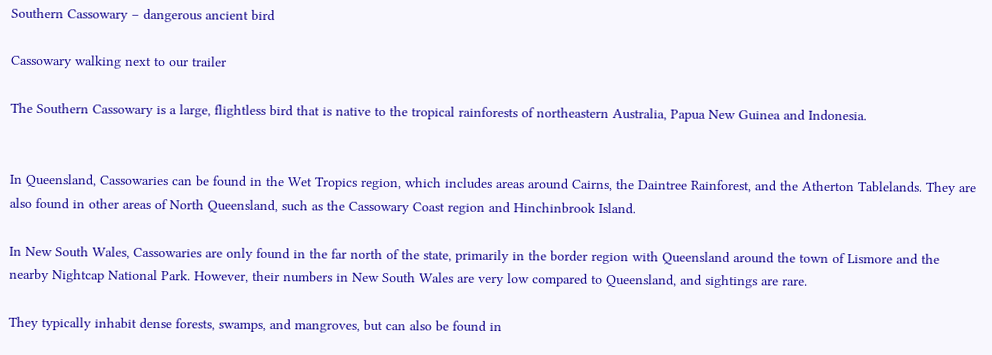Southern Cassowary – dangerous ancient bird

Cassowary walking next to our trailer

The Southern Cassowary is a large, flightless bird that is native to the tropical rainforests of northeastern Australia, Papua New Guinea and Indonesia.


In Queensland, Cassowaries can be found in the Wet Tropics region, which includes areas around Cairns, the Daintree Rainforest, and the Atherton Tablelands. They are also found in other areas of North Queensland, such as the Cassowary Coast region and Hinchinbrook Island.

In New South Wales, Cassowaries are only found in the far north of the state, primarily in the border region with Queensland around the town of Lismore and the nearby Nightcap National Park. However, their numbers in New South Wales are very low compared to Queensland, and sightings are rare.

They typically inhabit dense forests, swamps, and mangroves, but can also be found in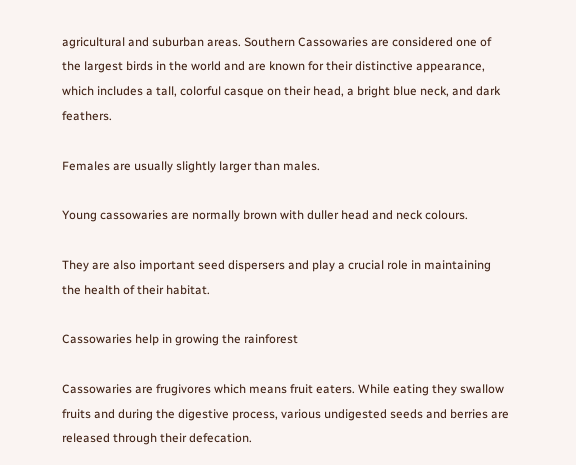agricultural and suburban areas. Southern Cassowaries are considered one of the largest birds in the world and are known for their distinctive appearance, which includes a tall, colorful casque on their head, a bright blue neck, and dark feathers.

Females are usually slightly larger than males.

Young cassowaries are normally brown with duller head and neck colours.

They are also important seed dispersers and play a crucial role in maintaining the health of their habitat.

Cassowaries help in growing the rainforest

Cassowaries are frugivores which means fruit eaters. While eating they swallow fruits and during the digestive process, various undigested seeds and berries are released through their defecation.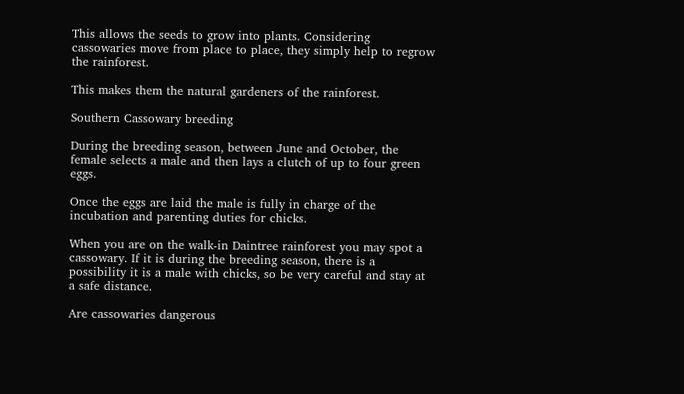This allows the seeds to grow into plants. Considering cassowaries move from place to place, they simply help to regrow the rainforest.

This makes them the natural gardeners of the rainforest.

Southern Cassowary breeding

During the breeding season, between June and October, the female selects a male and then lays a clutch of up to four green eggs.

Once the eggs are laid the male is fully in charge of the incubation and parenting duties for chicks.

When you are on the walk-in Daintree rainforest you may spot a cassowary. If it is during the breeding season, there is a possibility it is a male with chicks, so be very careful and stay at a safe distance.

Are cassowaries dangerous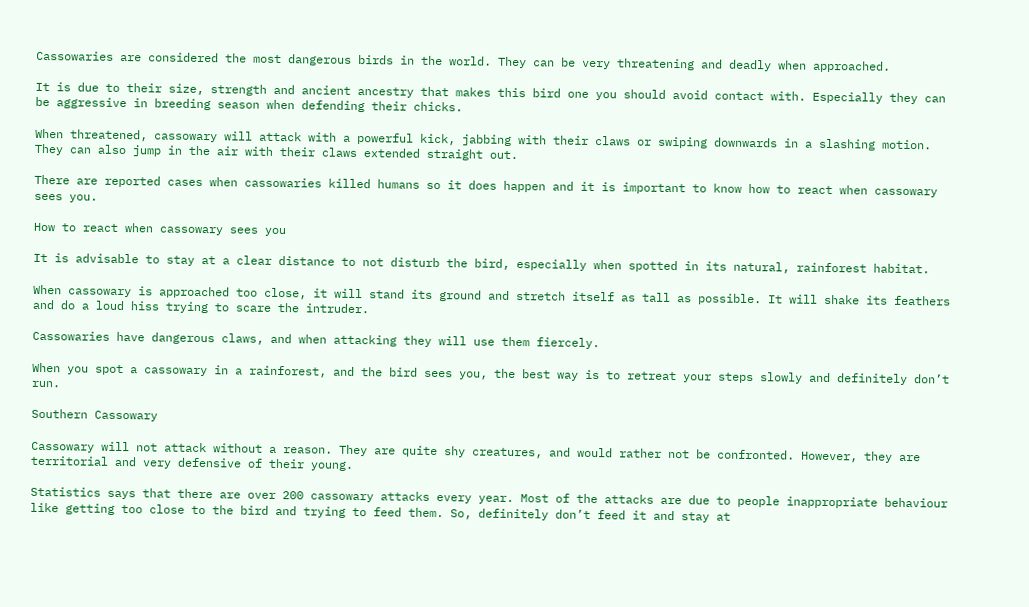Cassowaries are considered the most dangerous birds in the world. They can be very threatening and deadly when approached.

It is due to their size, strength and ancient ancestry that makes this bird one you should avoid contact with. Especially they can be aggressive in breeding season when defending their chicks.

When threatened, cassowary will attack with a powerful kick, jabbing with their claws or swiping downwards in a slashing motion. They can also jump in the air with their claws extended straight out.

There are reported cases when cassowaries killed humans so it does happen and it is important to know how to react when cassowary sees you.

How to react when cassowary sees you

It is advisable to stay at a clear distance to not disturb the bird, especially when spotted in its natural, rainforest habitat.

When cassowary is approached too close, it will stand its ground and stretch itself as tall as possible. It will shake its feathers and do a loud hiss trying to scare the intruder.

Cassowaries have dangerous claws, and when attacking they will use them fiercely.

When you spot a cassowary in a rainforest, and the bird sees you, the best way is to retreat your steps slowly and definitely don’t run.

Southern Cassowary

Cassowary will not attack without a reason. They are quite shy creatures, and would rather not be confronted. However, they are territorial and very defensive of their young.

Statistics says that there are over 200 cassowary attacks every year. Most of the attacks are due to people inappropriate behaviour like getting too close to the bird and trying to feed them. So, definitely don’t feed it and stay at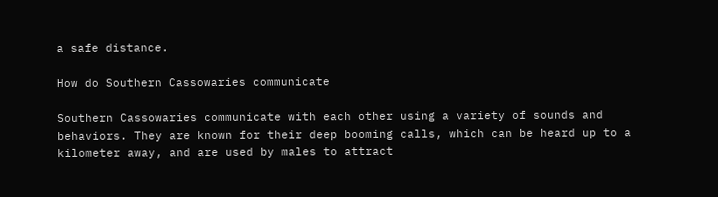a safe distance.

How do Southern Cassowaries communicate

Southern Cassowaries communicate with each other using a variety of sounds and behaviors. They are known for their deep booming calls, which can be heard up to a kilometer away, and are used by males to attract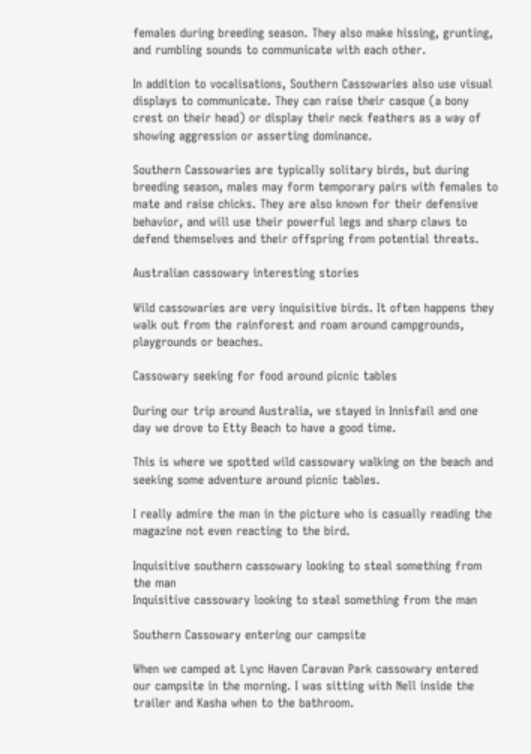females during breeding season. They also make hissing, grunting, and rumbling sounds to communicate with each other.

In addition to vocalisations, Southern Cassowaries also use visual displays to communicate. They can raise their casque (a bony crest on their head) or display their neck feathers as a way of showing aggression or asserting dominance.

Southern Cassowaries are typically solitary birds, but during breeding season, males may form temporary pairs with females to mate and raise chicks. They are also known for their defensive behavior, and will use their powerful legs and sharp claws to defend themselves and their offspring from potential threats.

Australian cassowary interesting stories

Wild cassowaries are very inquisitive birds. It often happens they walk out from the rainforest and roam around campgrounds, playgrounds or beaches.

Cassowary seeking for food around picnic tables

During our trip around Australia, we stayed in Innisfail and one day we drove to Etty Beach to have a good time.

This is where we spotted wild cassowary walking on the beach and seeking some adventure around picnic tables.

I really admire the man in the picture who is casually reading the magazine not even reacting to the bird.

Inquisitive southern cassowary looking to steal something from the man
Inquisitive cassowary looking to steal something from the man

Southern Cassowary entering our campsite

When we camped at Lync Haven Caravan Park cassowary entered our campsite in the morning. I was sitting with Nell inside the trailer and Kasha when to the bathroom.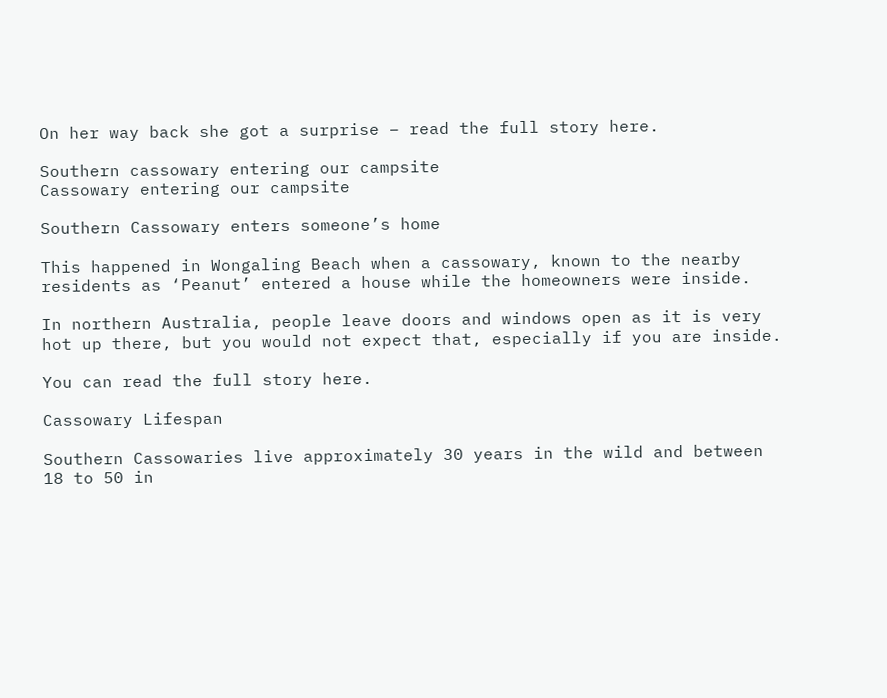On her way back she got a surprise – read the full story here.

Southern cassowary entering our campsite
Cassowary entering our campsite

Southern Cassowary enters someone’s home

This happened in Wongaling Beach when a cassowary, known to the nearby residents as ‘Peanut’ entered a house while the homeowners were inside.

In northern Australia, people leave doors and windows open as it is very hot up there, but you would not expect that, especially if you are inside.

You can read the full story here.

Cassowary Lifespan

Southern Cassowaries live approximately 30 years in the wild and between 18 to 50 in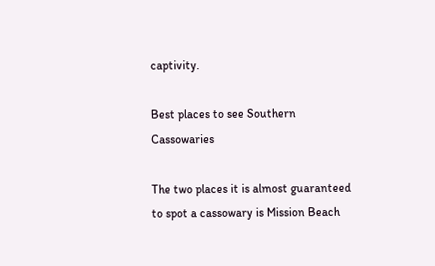captivity.

Best places to see Southern Cassowaries

The two places it is almost guaranteed to spot a cassowary is Mission Beach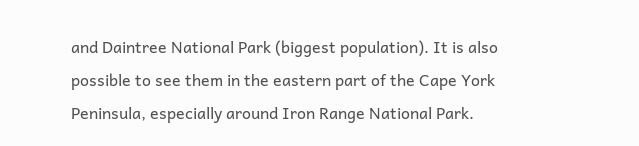and Daintree National Park (biggest population). It is also possible to see them in the eastern part of the Cape York Peninsula, especially around Iron Range National Park.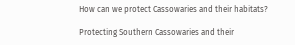How can we protect Cassowaries and their habitats?

Protecting Southern Cassowaries and their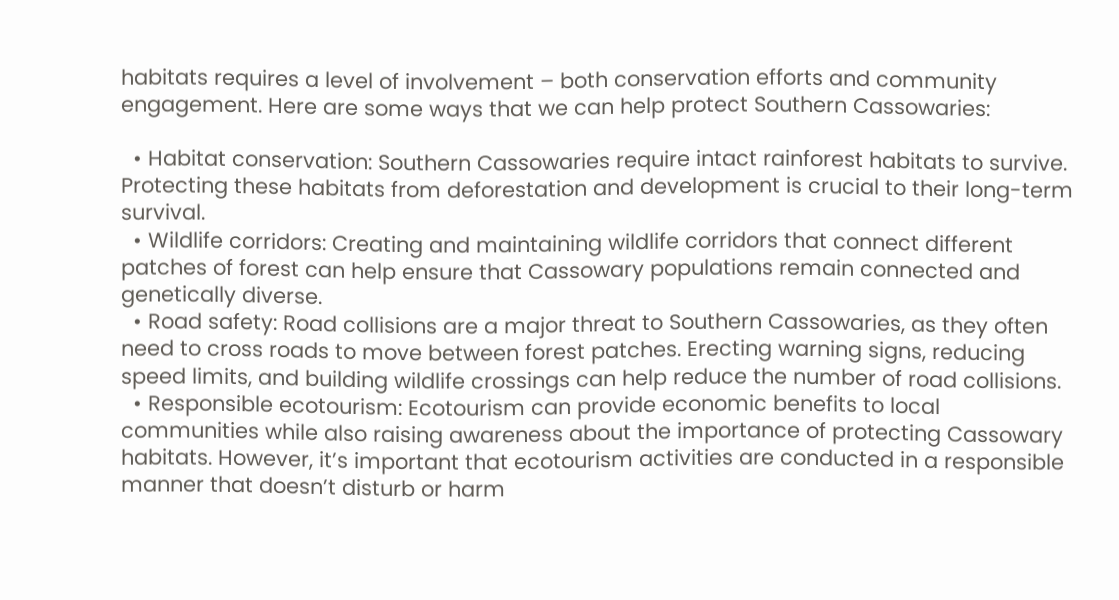habitats requires a level of involvement – both conservation efforts and community engagement. Here are some ways that we can help protect Southern Cassowaries:

  • Habitat conservation: Southern Cassowaries require intact rainforest habitats to survive. Protecting these habitats from deforestation and development is crucial to their long-term survival.
  • Wildlife corridors: Creating and maintaining wildlife corridors that connect different patches of forest can help ensure that Cassowary populations remain connected and genetically diverse.
  • Road safety: Road collisions are a major threat to Southern Cassowaries, as they often need to cross roads to move between forest patches. Erecting warning signs, reducing speed limits, and building wildlife crossings can help reduce the number of road collisions.
  • Responsible ecotourism: Ecotourism can provide economic benefits to local communities while also raising awareness about the importance of protecting Cassowary habitats. However, it’s important that ecotourism activities are conducted in a responsible manner that doesn’t disturb or harm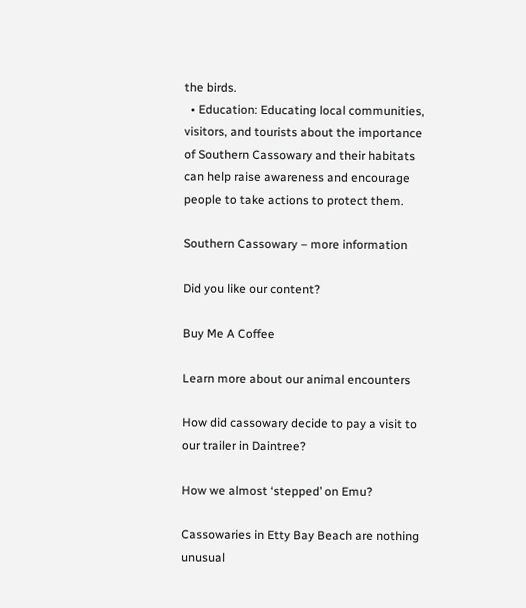the birds.
  • Education: Educating local communities, visitors, and tourists about the importance of Southern Cassowary and their habitats can help raise awareness and encourage people to take actions to protect them.

Southern Cassowary – more information

Did you like our content?

Buy Me A Coffee

Learn more about our animal encounters

How did cassowary decide to pay a visit to our trailer in Daintree?

How we almost ‘stepped’ on Emu?

Cassowaries in Etty Bay Beach are nothing unusual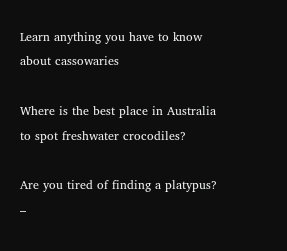Learn anything you have to know about cassowaries

Where is the best place in Australia to spot freshwater crocodiles?

Are you tired of finding a platypus? –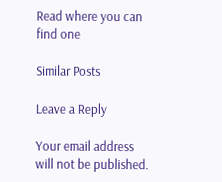Read where you can find one

Similar Posts

Leave a Reply

Your email address will not be published.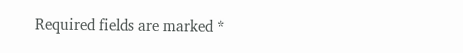Required fields are marked *